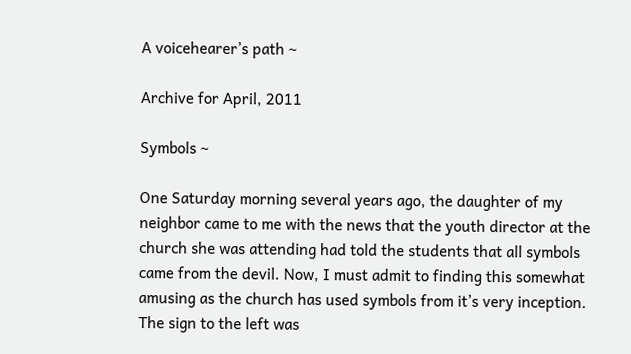A voicehearer’s path ~

Archive for April, 2011

Symbols ~

One Saturday morning several years ago, the daughter of my neighbor came to me with the news that the youth director at the church she was attending had told the students that all symbols came from the devil. Now, I must admit to finding this somewhat amusing as the church has used symbols from it’s very inception. The sign to the left was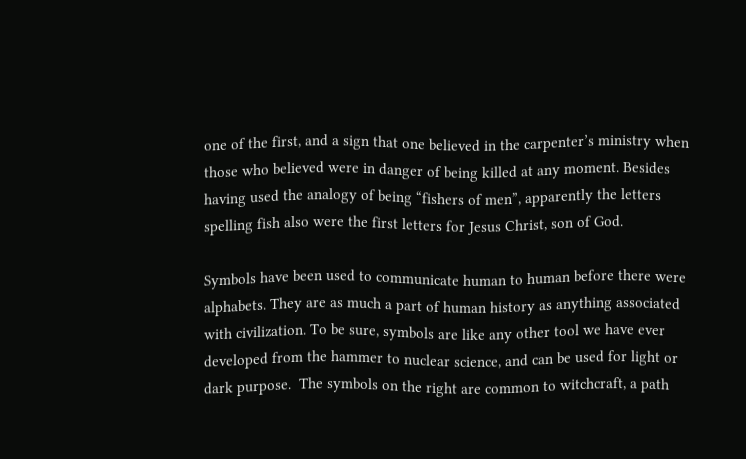one of the first, and a sign that one believed in the carpenter’s ministry when those who believed were in danger of being killed at any moment. Besides having used the analogy of being “fishers of men”, apparently the letters spelling fish also were the first letters for Jesus Christ, son of God.

Symbols have been used to communicate human to human before there were alphabets. They are as much a part of human history as anything associated with civilization. To be sure, symbols are like any other tool we have ever developed from the hammer to nuclear science, and can be used for light or dark purpose.  The symbols on the right are common to witchcraft, a path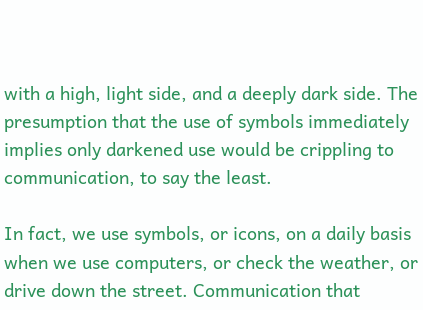with a high, light side, and a deeply dark side. The presumption that the use of symbols immediately implies only darkened use would be crippling to communication, to say the least.

In fact, we use symbols, or icons, on a daily basis when we use computers, or check the weather, or drive down the street. Communication that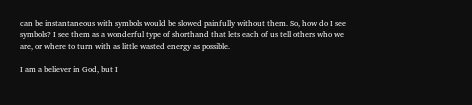can be instantaneous with symbols would be slowed painfully without them. So, how do I see symbols? I see them as a wonderful type of shorthand that lets each of us tell others who we are, or where to turn with as little wasted energy as possible.

I am a believer in God, but I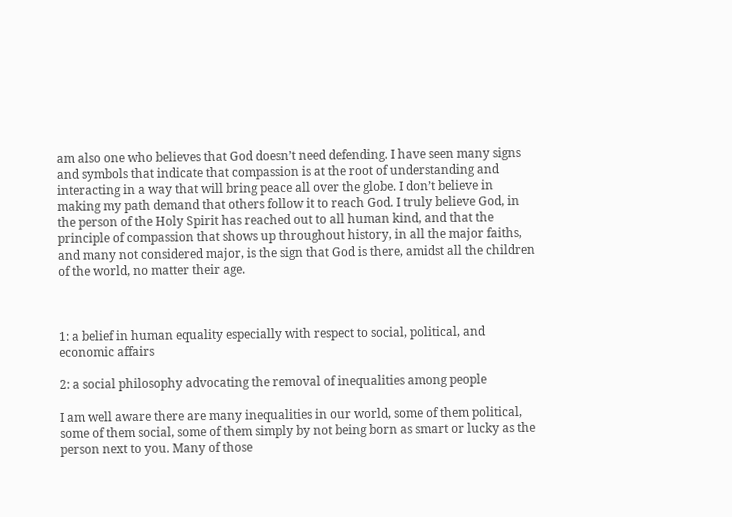am also one who believes that God doesn’t need defending. I have seen many signs and symbols that indicate that compassion is at the root of understanding and interacting in a way that will bring peace all over the globe. I don’t believe in making my path demand that others follow it to reach God. I truly believe God, in the person of the Holy Spirit has reached out to all human kind, and that the principle of compassion that shows up throughout history, in all the major faiths, and many not considered major, is the sign that God is there, amidst all the children of the world, no matter their age.



1: a belief in human equality especially with respect to social, political, and economic affairs

2: a social philosophy advocating the removal of inequalities among people

I am well aware there are many inequalities in our world, some of them political, some of them social, some of them simply by not being born as smart or lucky as the person next to you. Many of those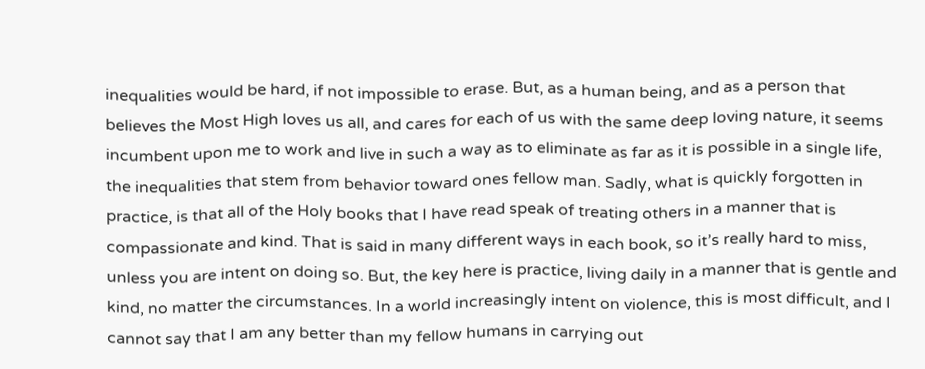inequalities would be hard, if not impossible to erase. But, as a human being, and as a person that believes the Most High loves us all, and cares for each of us with the same deep loving nature, it seems incumbent upon me to work and live in such a way as to eliminate as far as it is possible in a single life, the inequalities that stem from behavior toward ones fellow man. Sadly, what is quickly forgotten in practice, is that all of the Holy books that I have read speak of treating others in a manner that is compassionate and kind. That is said in many different ways in each book, so it’s really hard to miss, unless you are intent on doing so. But, the key here is practice, living daily in a manner that is gentle and kind, no matter the circumstances. In a world increasingly intent on violence, this is most difficult, and I cannot say that I am any better than my fellow humans in carrying out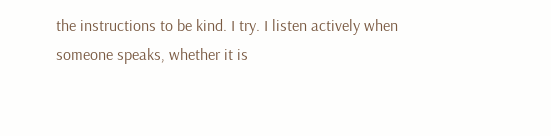the instructions to be kind. I try. I listen actively when someone speaks, whether it is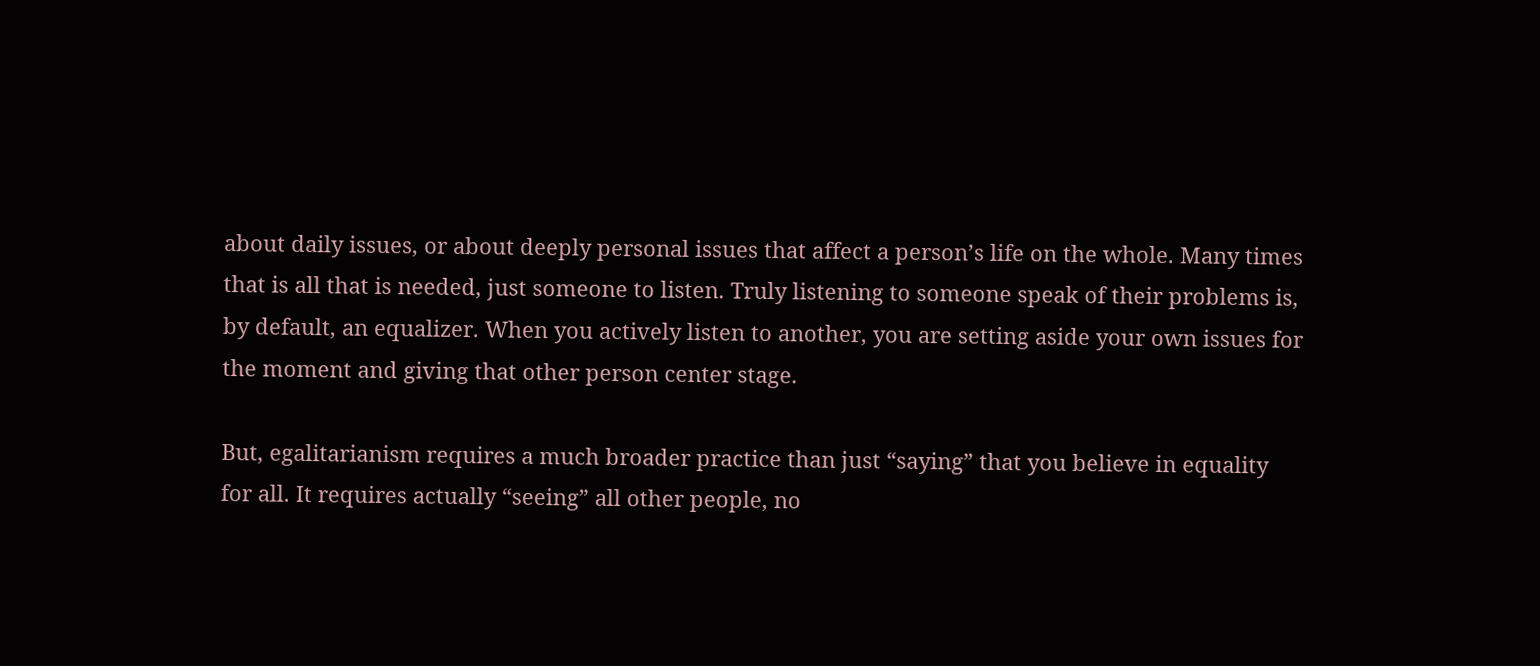about daily issues, or about deeply personal issues that affect a person’s life on the whole. Many times that is all that is needed, just someone to listen. Truly listening to someone speak of their problems is, by default, an equalizer. When you actively listen to another, you are setting aside your own issues for the moment and giving that other person center stage.

But, egalitarianism requires a much broader practice than just “saying” that you believe in equality for all. It requires actually “seeing” all other people, no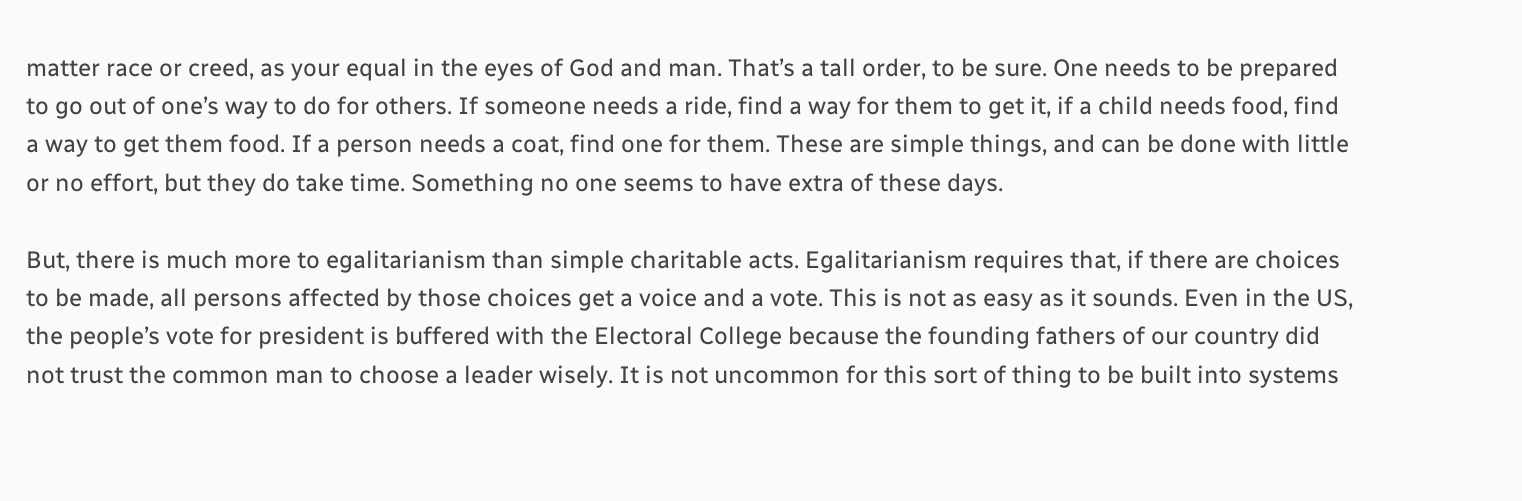matter race or creed, as your equal in the eyes of God and man. That’s a tall order, to be sure. One needs to be prepared to go out of one’s way to do for others. If someone needs a ride, find a way for them to get it, if a child needs food, find a way to get them food. If a person needs a coat, find one for them. These are simple things, and can be done with little or no effort, but they do take time. Something no one seems to have extra of these days.

But, there is much more to egalitarianism than simple charitable acts. Egalitarianism requires that, if there are choices to be made, all persons affected by those choices get a voice and a vote. This is not as easy as it sounds. Even in the US, the people’s vote for president is buffered with the Electoral College because the founding fathers of our country did not trust the common man to choose a leader wisely. It is not uncommon for this sort of thing to be built into systems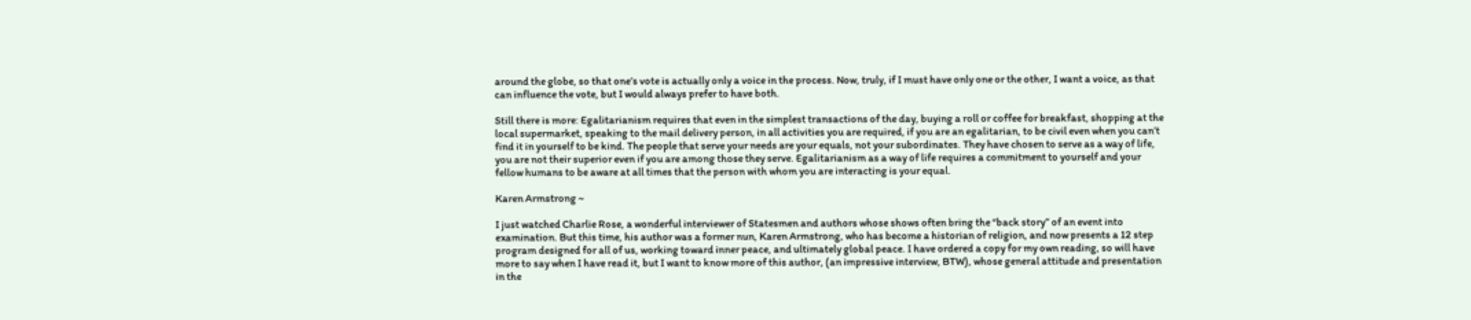around the globe, so that one’s vote is actually only a voice in the process. Now, truly, if I must have only one or the other, I want a voice, as that can influence the vote, but I would always prefer to have both.

Still there is more: Egalitarianism requires that even in the simplest transactions of the day, buying a roll or coffee for breakfast, shopping at the local supermarket, speaking to the mail delivery person, in all activities you are required, if you are an egalitarian, to be civil even when you can’t find it in yourself to be kind. The people that serve your needs are your equals, not your subordinates. They have chosen to serve as a way of life, you are not their superior even if you are among those they serve. Egalitarianism as a way of life requires a commitment to yourself and your fellow humans to be aware at all times that the person with whom you are interacting is your equal.

Karen Armstrong ~

I just watched Charlie Rose, a wonderful interviewer of Statesmen and authors whose shows often bring the “back story” of an event into examination. But this time, his author was a former nun, Karen Armstrong, who has become a historian of religion, and now presents a 12 step program designed for all of us, working toward inner peace, and ultimately global peace. I have ordered a copy for my own reading, so will have more to say when I have read it, but I want to know more of this author, (an impressive interview, BTW), whose general attitude and presentation in the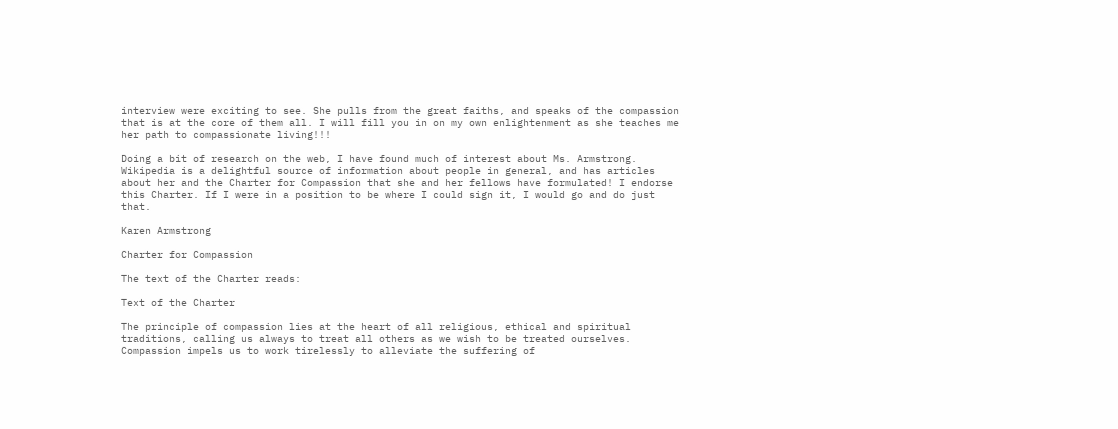interview were exciting to see. She pulls from the great faiths, and speaks of the compassion that is at the core of them all. I will fill you in on my own enlightenment as she teaches me her path to compassionate living!!!

Doing a bit of research on the web, I have found much of interest about Ms. Armstrong. Wikipedia is a delightful source of information about people in general, and has articles about her and the Charter for Compassion that she and her fellows have formulated! I endorse this Charter. If I were in a position to be where I could sign it, I would go and do just that.

Karen Armstrong

Charter for Compassion

The text of the Charter reads:

Text of the Charter

The principle of compassion lies at the heart of all religious, ethical and spiritual traditions, calling us always to treat all others as we wish to be treated ourselves. Compassion impels us to work tirelessly to alleviate the suffering of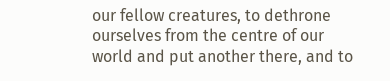our fellow creatures, to dethrone ourselves from the centre of our world and put another there, and to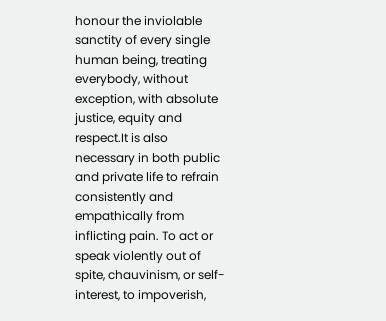honour the inviolable sanctity of every single human being, treating everybody, without exception, with absolute justice, equity and respect.It is also necessary in both public and private life to refrain consistently and empathically from inflicting pain. To act or speak violently out of spite, chauvinism, or self-interest, to impoverish,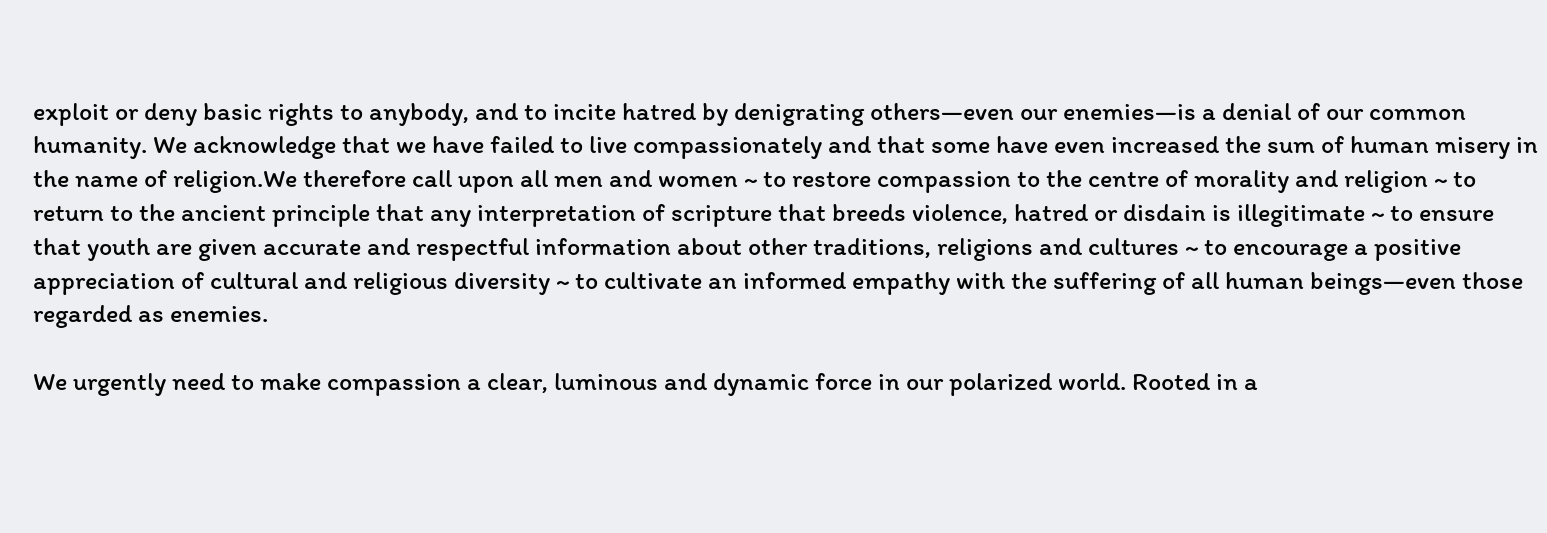exploit or deny basic rights to anybody, and to incite hatred by denigrating others—even our enemies—is a denial of our common humanity. We acknowledge that we have failed to live compassionately and that some have even increased the sum of human misery in the name of religion.We therefore call upon all men and women ~ to restore compassion to the centre of morality and religion ~ to return to the ancient principle that any interpretation of scripture that breeds violence, hatred or disdain is illegitimate ~ to ensure that youth are given accurate and respectful information about other traditions, religions and cultures ~ to encourage a positive appreciation of cultural and religious diversity ~ to cultivate an informed empathy with the suffering of all human beings—even those regarded as enemies.

We urgently need to make compassion a clear, luminous and dynamic force in our polarized world. Rooted in a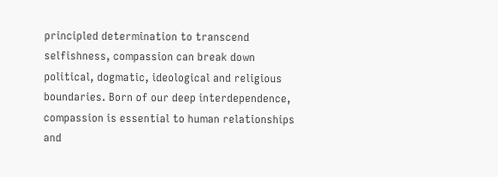principled determination to transcend selfishness, compassion can break down political, dogmatic, ideological and religious boundaries. Born of our deep interdependence, compassion is essential to human relationships and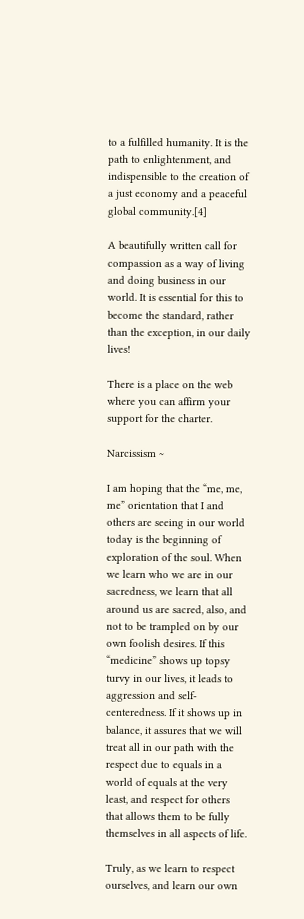to a fulfilled humanity. It is the path to enlightenment, and indispensible to the creation of a just economy and a peaceful global community.[4]

A beautifully written call for compassion as a way of living and doing business in our world. It is essential for this to become the standard, rather than the exception, in our daily lives!

There is a place on the web where you can affirm your support for the charter.

Narcissism ~

I am hoping that the “me, me, me” orientation that I and others are seeing in our world today is the beginning of exploration of the soul. When we learn who we are in our sacredness, we learn that all around us are sacred, also, and not to be trampled on by our own foolish desires. If this “medicine” shows up topsy turvy in our lives, it leads to aggression and self-centeredness. If it shows up in balance, it assures that we will treat all in our path with the respect due to equals in a world of equals at the very least, and respect for others that allows them to be fully themselves in all aspects of life.

Truly, as we learn to respect ourselves, and learn our own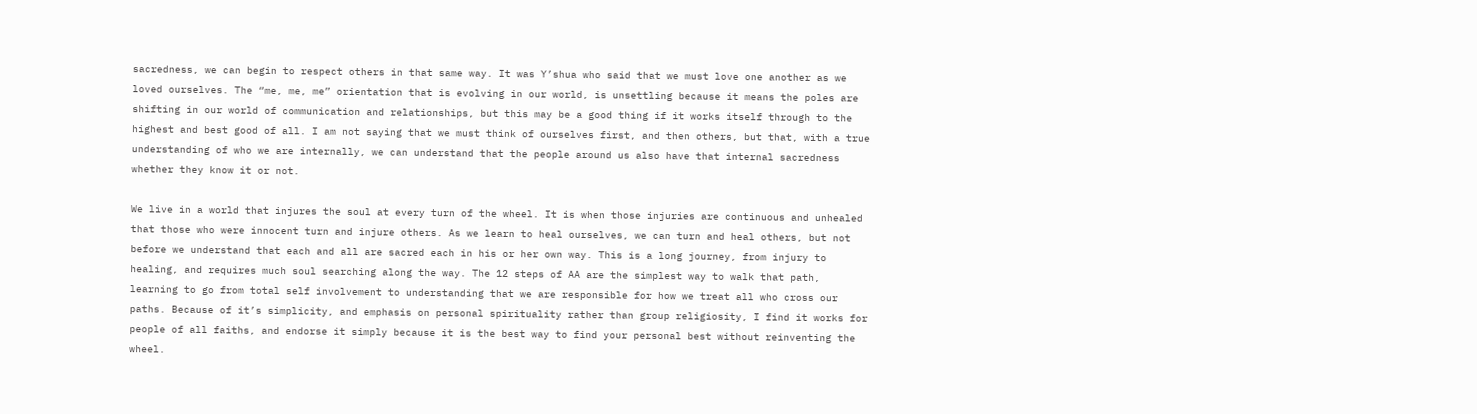sacredness, we can begin to respect others in that same way. It was Y’shua who said that we must love one another as we loved ourselves. The “me, me, me” orientation that is evolving in our world, is unsettling because it means the poles are shifting in our world of communication and relationships, but this may be a good thing if it works itself through to the highest and best good of all. I am not saying that we must think of ourselves first, and then others, but that, with a true understanding of who we are internally, we can understand that the people around us also have that internal sacredness whether they know it or not.

We live in a world that injures the soul at every turn of the wheel. It is when those injuries are continuous and unhealed that those who were innocent turn and injure others. As we learn to heal ourselves, we can turn and heal others, but not before we understand that each and all are sacred each in his or her own way. This is a long journey, from injury to healing, and requires much soul searching along the way. The 12 steps of AA are the simplest way to walk that path, learning to go from total self involvement to understanding that we are responsible for how we treat all who cross our paths. Because of it’s simplicity, and emphasis on personal spirituality rather than group religiosity, I find it works for people of all faiths, and endorse it simply because it is the best way to find your personal best without reinventing the wheel.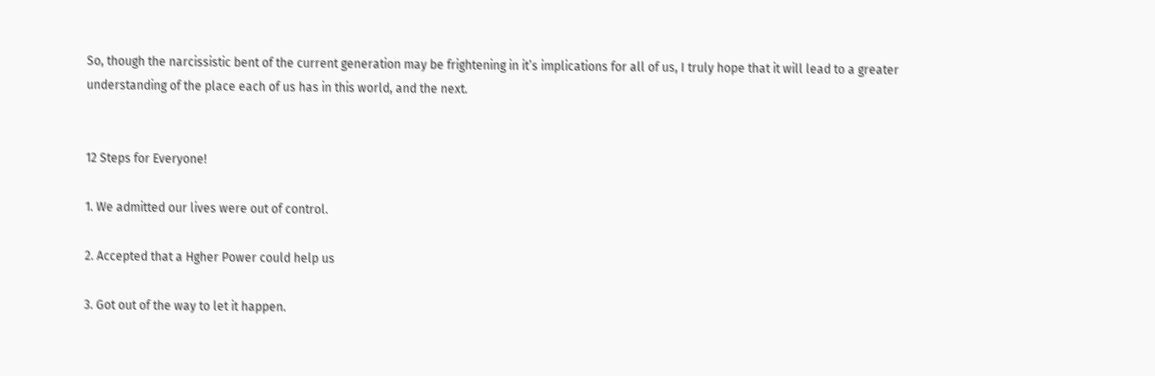So, though the narcissistic bent of the current generation may be frightening in it’s implications for all of us, I truly hope that it will lead to a greater understanding of the place each of us has in this world, and the next.


12 Steps for Everyone!

1. We admitted our lives were out of control.

2. Accepted that a Hgher Power could help us

3. Got out of the way to let it happen.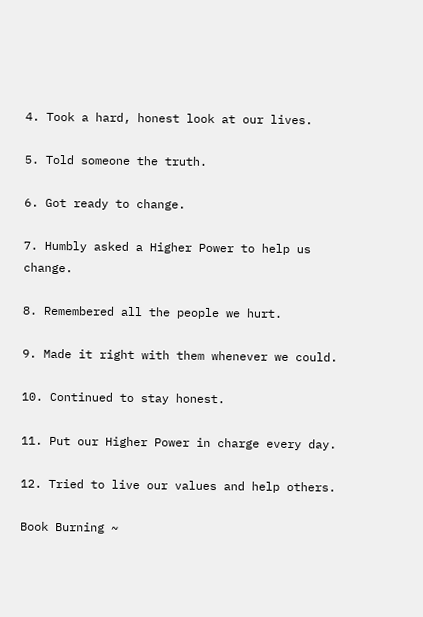4. Took a hard, honest look at our lives.

5. Told someone the truth.

6. Got ready to change.

7. Humbly asked a Higher Power to help us change.

8. Remembered all the people we hurt.

9. Made it right with them whenever we could.

10. Continued to stay honest.

11. Put our Higher Power in charge every day.

12. Tried to live our values and help others.

Book Burning ~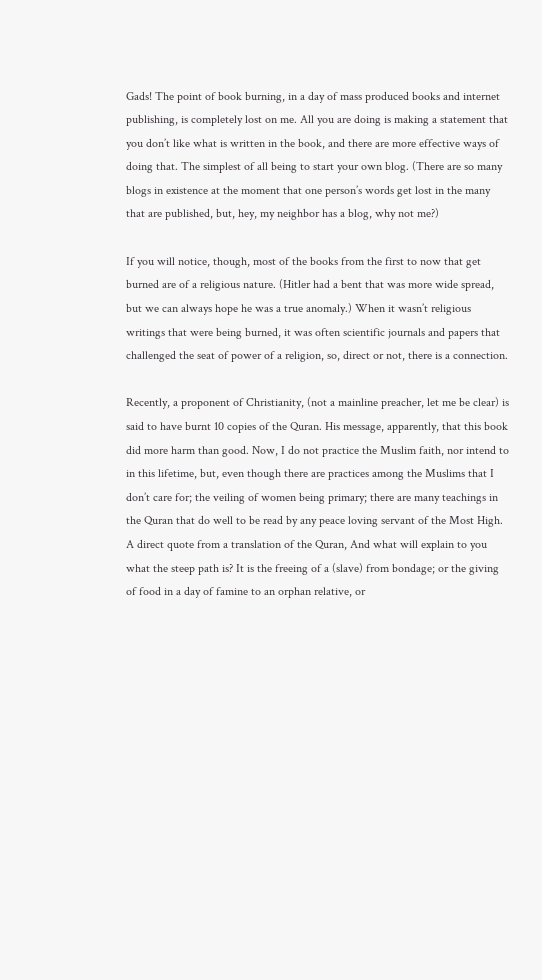Gads! The point of book burning, in a day of mass produced books and internet publishing, is completely lost on me. All you are doing is making a statement that you don’t like what is written in the book, and there are more effective ways of doing that. The simplest of all being to start your own blog. (There are so many blogs in existence at the moment that one person’s words get lost in the many that are published, but, hey, my neighbor has a blog, why not me?)

If you will notice, though, most of the books from the first to now that get burned are of a religious nature. (Hitler had a bent that was more wide spread, but we can always hope he was a true anomaly.) When it wasn’t religious writings that were being burned, it was often scientific journals and papers that challenged the seat of power of a religion, so, direct or not, there is a connection.

Recently, a proponent of Christianity, (not a mainline preacher, let me be clear) is said to have burnt 10 copies of the Quran. His message, apparently, that this book did more harm than good. Now, I do not practice the Muslim faith, nor intend to in this lifetime, but, even though there are practices among the Muslims that I don’t care for; the veiling of women being primary; there are many teachings in the Quran that do well to be read by any peace loving servant of the Most High. A direct quote from a translation of the Quran, And what will explain to you what the steep path is? It is the freeing of a (slave) from bondage; or the giving of food in a day of famine to an orphan relative, or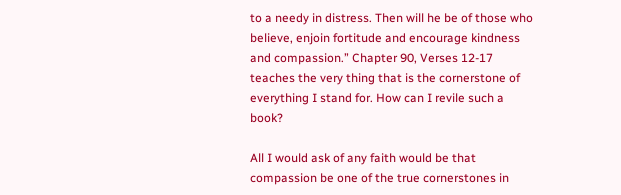to a needy in distress. Then will he be of those who believe, enjoin fortitude and encourage kindness and compassion.” Chapter 90, Verses 12-17 teaches the very thing that is the cornerstone of everything I stand for. How can I revile such a book?

All I would ask of any faith would be that compassion be one of the true cornerstones in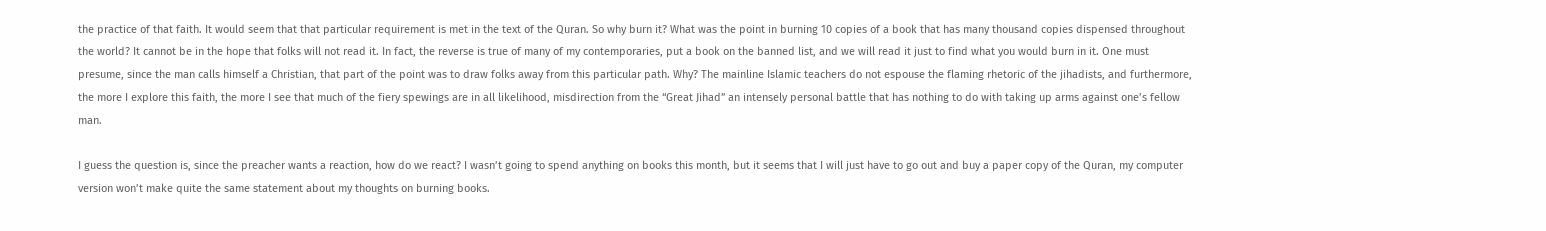the practice of that faith. It would seem that that particular requirement is met in the text of the Quran. So why burn it? What was the point in burning 10 copies of a book that has many thousand copies dispensed throughout the world? It cannot be in the hope that folks will not read it. In fact, the reverse is true of many of my contemporaries, put a book on the banned list, and we will read it just to find what you would burn in it. One must presume, since the man calls himself a Christian, that part of the point was to draw folks away from this particular path. Why? The mainline Islamic teachers do not espouse the flaming rhetoric of the jihadists, and furthermore, the more I explore this faith, the more I see that much of the fiery spewings are in all likelihood, misdirection from the “Great Jihad” an intensely personal battle that has nothing to do with taking up arms against one’s fellow man.

I guess the question is, since the preacher wants a reaction, how do we react? I wasn’t going to spend anything on books this month, but it seems that I will just have to go out and buy a paper copy of the Quran, my computer version won’t make quite the same statement about my thoughts on burning books.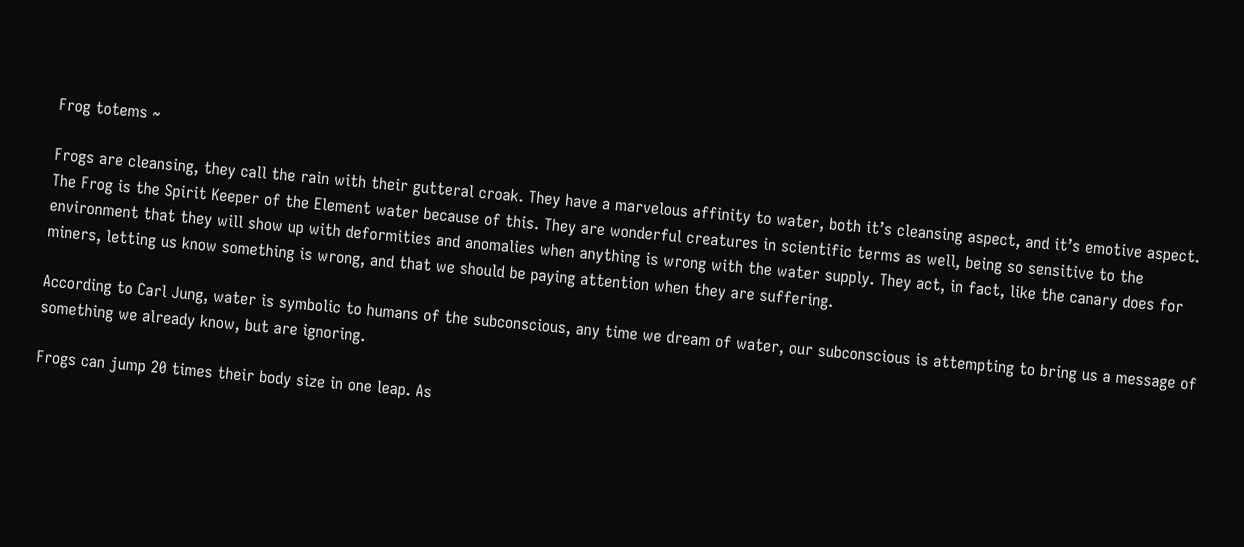Frog totems ~

Frogs are cleansing, they call the rain with their gutteral croak. They have a marvelous affinity to water, both it’s cleansing aspect, and it’s emotive aspect. The Frog is the Spirit Keeper of the Element water because of this. They are wonderful creatures in scientific terms as well, being so sensitive to the environment that they will show up with deformities and anomalies when anything is wrong with the water supply. They act, in fact, like the canary does for miners, letting us know something is wrong, and that we should be paying attention when they are suffering.

According to Carl Jung, water is symbolic to humans of the subconscious, any time we dream of water, our subconscious is attempting to bring us a message of something we already know, but are ignoring.

Frogs can jump 20 times their body size in one leap. As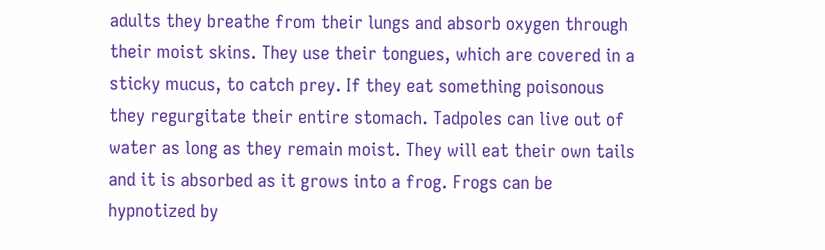adults they breathe from their lungs and absorb oxygen through their moist skins. They use their tongues, which are covered in a sticky mucus, to catch prey. If they eat something poisonous they regurgitate their entire stomach. Tadpoles can live out of water as long as they remain moist. They will eat their own tails and it is absorbed as it grows into a frog. Frogs can be hypnotized by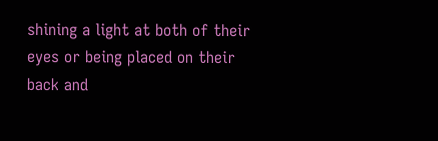shining a light at both of their eyes or being placed on their back and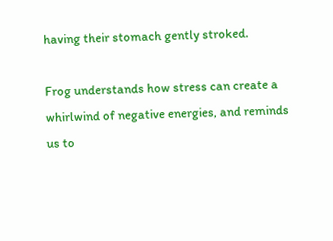having their stomach gently stroked.

Frog understands how stress can create a whirlwind of negative energies, and reminds us to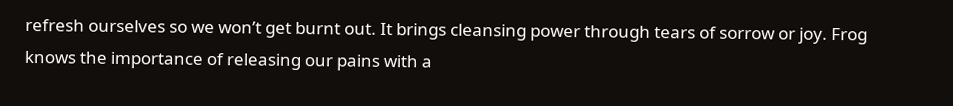refresh ourselves so we won’t get burnt out. It brings cleansing power through tears of sorrow or joy. Frog knows the importance of releasing our pains with a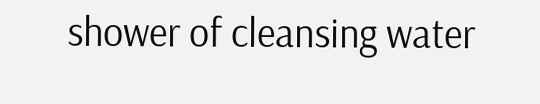shower of cleansing water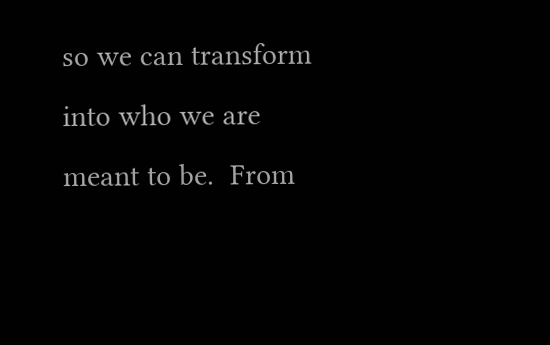so we can transform into who we are meant to be.  From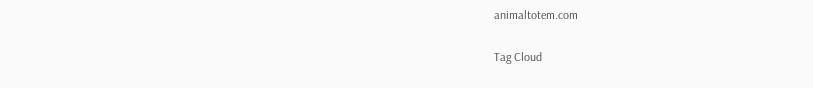animaltotem.com

Tag Cloud